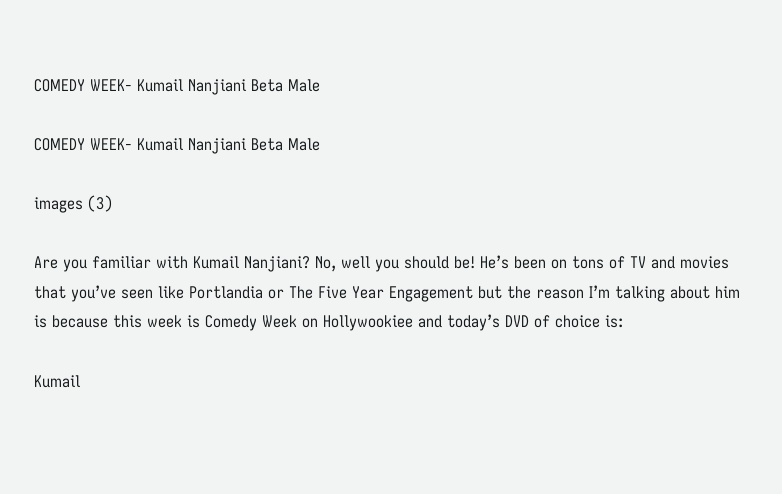COMEDY WEEK- Kumail Nanjiani Beta Male

COMEDY WEEK- Kumail Nanjiani Beta Male

images (3)

Are you familiar with Kumail Nanjiani? No, well you should be! He’s been on tons of TV and movies that you’ve seen like Portlandia or The Five Year Engagement but the reason I’m talking about him is because this week is Comedy Week on Hollywookiee and today’s DVD of choice is:

Kumail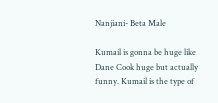Nanjiani- Beta Male

Kumail is gonna be huge like Dane Cook huge but actually funny. Kumail is the type of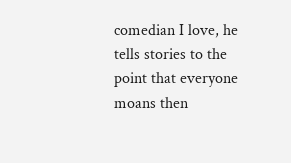comedian I love, he tells stories to the point that everyone moans then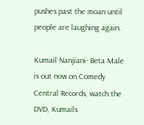pushes past the moan until people are laughing again.

Kumail Nanjiani- Beta Male is out now on Comedy Central Records, watch the DVD, Kumails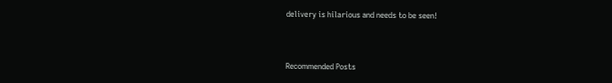delivery is hilarious and needs to be seen!



Recommended Posts